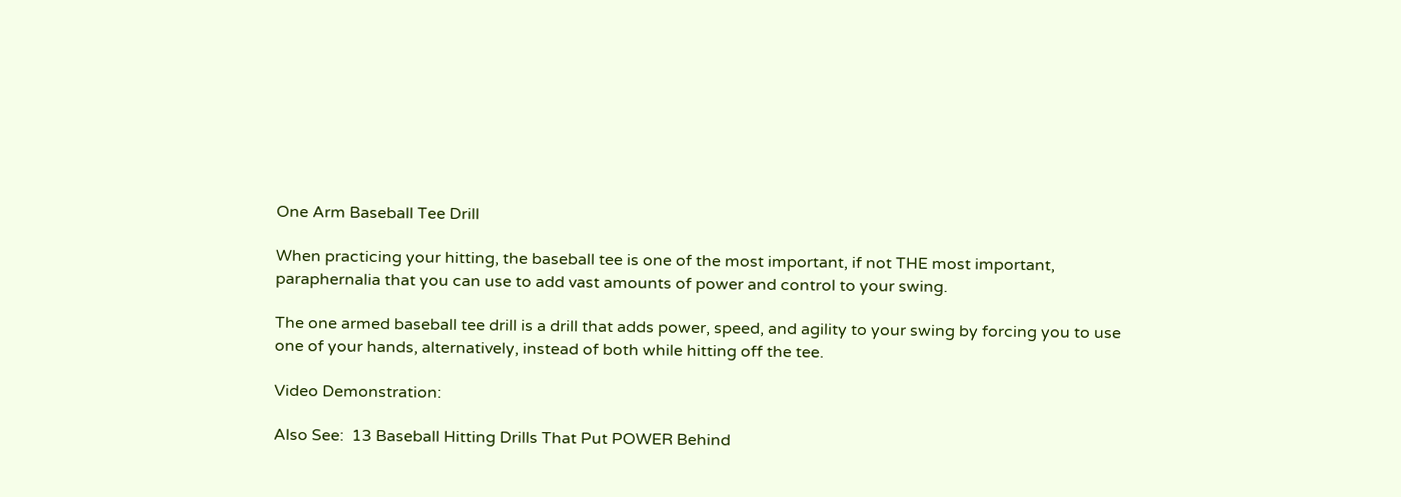One Arm Baseball Tee Drill

When practicing your hitting, the baseball tee is one of the most important, if not THE most important, paraphernalia that you can use to add vast amounts of power and control to your swing.

The one armed baseball tee drill is a drill that adds power, speed, and agility to your swing by forcing you to use one of your hands, alternatively, instead of both while hitting off the tee.

Video Demonstration:

Also See:  13 Baseball Hitting Drills That Put POWER Behind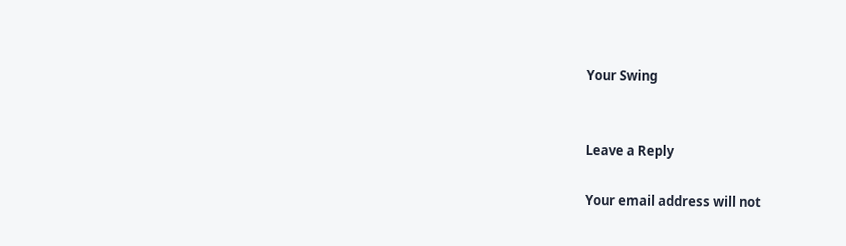Your Swing


Leave a Reply

Your email address will not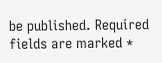be published. Required fields are marked *